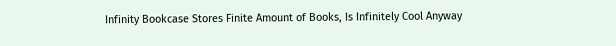Infinity Bookcase Stores Finite Amount of Books, Is Infinitely Cool Anyway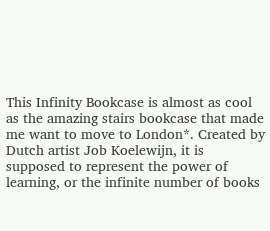This Infinity Bookcase is almost as cool as the amazing stairs bookcase that made me want to move to London*. Created by Dutch artist Job Koelewijn, it is supposed to represent the power of learning, or the infinite number of books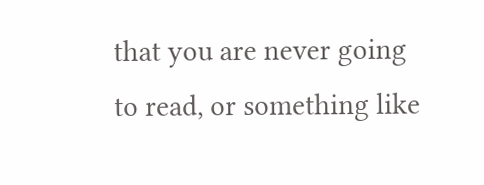that you are never going to read, or something like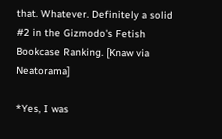that. Whatever. Definitely a solid #2 in the Gizmodo's Fetish Bookcase Ranking. [Knaw via Neatorama]

*Yes, I was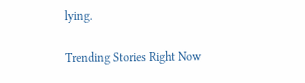lying.

Trending Stories Right Now